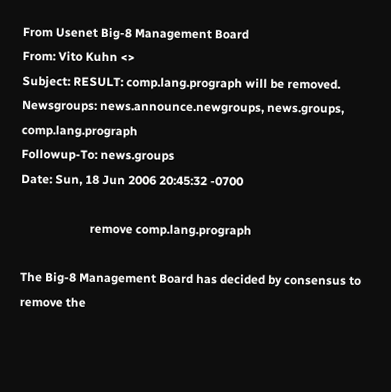From Usenet Big-8 Management Board
From: Vito Kuhn <>
Subject: RESULT: comp.lang.prograph will be removed.
Newsgroups: news.announce.newgroups, news.groups, comp.lang.prograph
Followup-To: news.groups
Date: Sun, 18 Jun 2006 20:45:32 -0700

                       remove comp.lang.prograph

The Big-8 Management Board has decided by consensus to remove the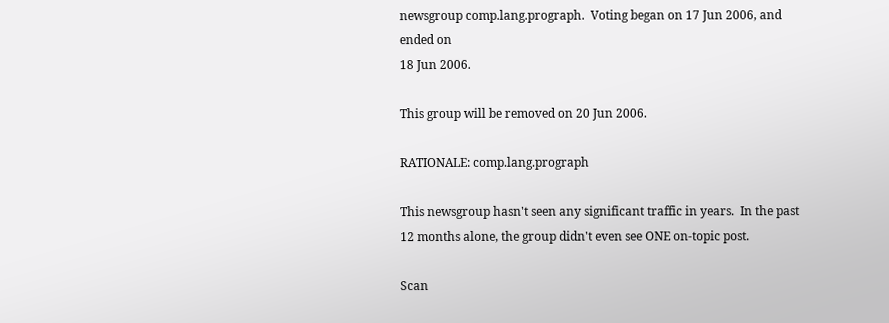newsgroup comp.lang.prograph.  Voting began on 17 Jun 2006, and ended on
18 Jun 2006.

This group will be removed on 20 Jun 2006.

RATIONALE: comp.lang.prograph

This newsgroup hasn't seen any significant traffic in years.  In the past
12 months alone, the group didn't even see ONE on-topic post.

Scan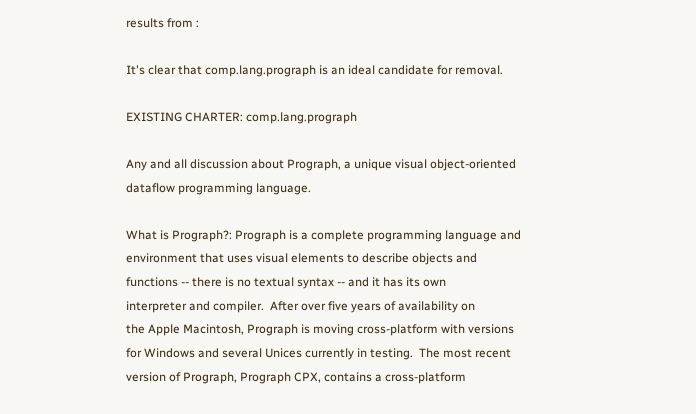results from :

It's clear that comp.lang.prograph is an ideal candidate for removal.

EXISTING CHARTER: comp.lang.prograph

Any and all discussion about Prograph, a unique visual object-oriented
dataflow programming language.

What is Prograph?: Prograph is a complete programming language and
environment that uses visual elements to describe objects and
functions -- there is no textual syntax -- and it has its own
interpreter and compiler.  After over five years of availability on
the Apple Macintosh, Prograph is moving cross-platform with versions
for Windows and several Unices currently in testing.  The most recent
version of Prograph, Prograph CPX, contains a cross-platform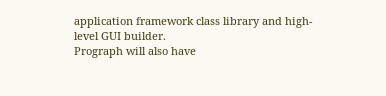application framework class library and high-level GUI builder.
Prograph will also have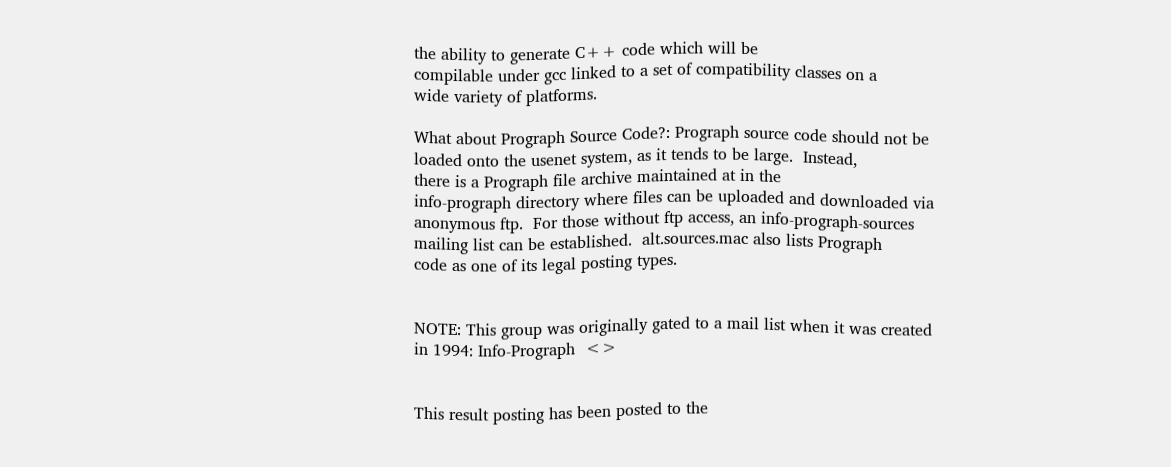the ability to generate C++ code which will be
compilable under gcc linked to a set of compatibility classes on a
wide variety of platforms.

What about Prograph Source Code?: Prograph source code should not be
loaded onto the usenet system, as it tends to be large.  Instead,
there is a Prograph file archive maintained at in the
info-prograph directory where files can be uploaded and downloaded via
anonymous ftp.  For those without ftp access, an info-prograph-sources
mailing list can be established.  alt.sources.mac also lists Prograph
code as one of its legal posting types.


NOTE: This group was originally gated to a mail list when it was created
in 1994: Info-Prograph  <>


This result posting has been posted to the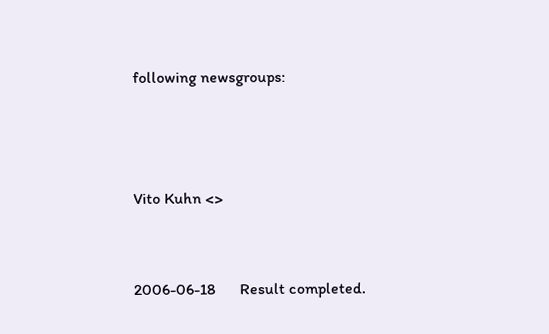following newsgroups:



Vito Kuhn <>


2006-06-18      Result completed.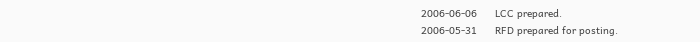2006-06-06      LCC prepared.
2006-05-31      RFD prepared for posting.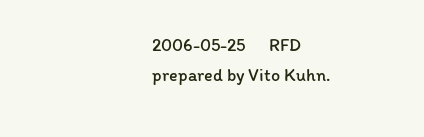2006-05-25      RFD prepared by Vito Kuhn.